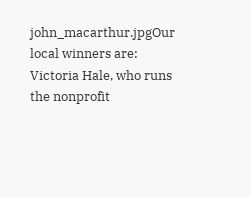john_macarthur.jpgOur local winners are: Victoria Hale, who runs the nonprofit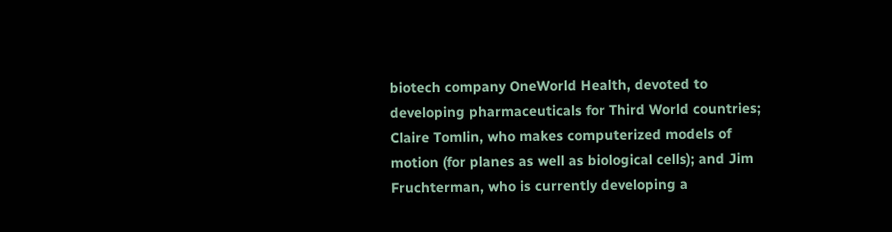biotech company OneWorld Health, devoted to developing pharmaceuticals for Third World countries; Claire Tomlin, who makes computerized models of motion (for planes as well as biological cells); and Jim Fruchterman, who is currently developing a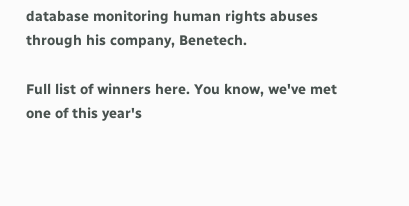database monitoring human rights abuses through his company, Benetech.

Full list of winners here. You know, we've met one of this year's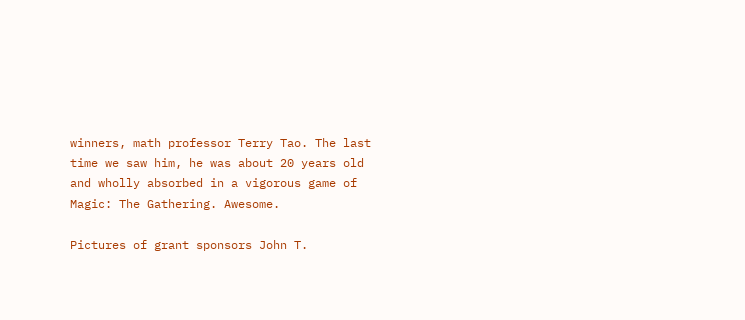winners, math professor Terry Tao. The last time we saw him, he was about 20 years old and wholly absorbed in a vigorous game of Magic: The Gathering. Awesome.

Pictures of grant sponsors John T.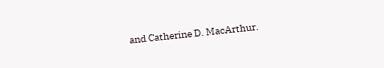and Catherine D. MacArthur.